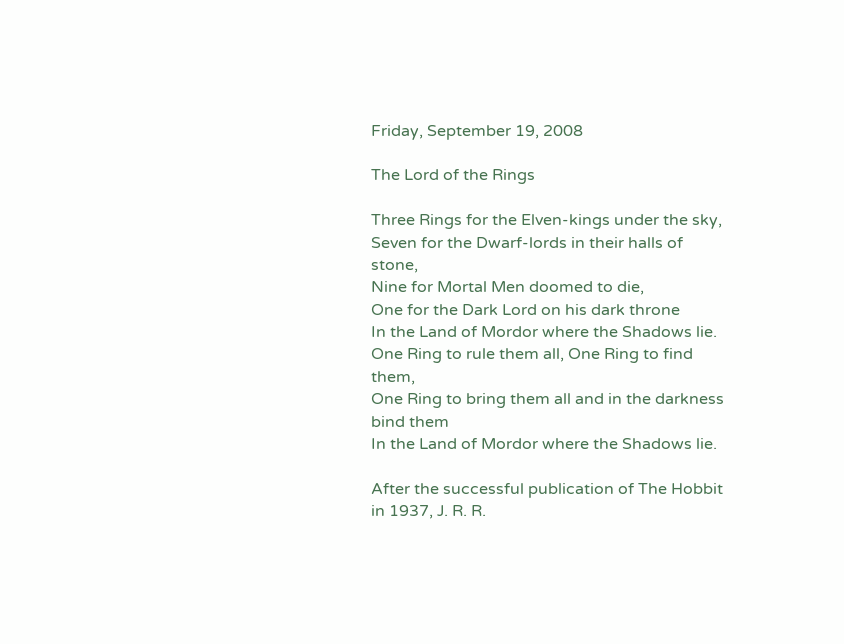Friday, September 19, 2008

The Lord of the Rings

Three Rings for the Elven-kings under the sky,
Seven for the Dwarf-lords in their halls of stone,
Nine for Mortal Men doomed to die,
One for the Dark Lord on his dark throne
In the Land of Mordor where the Shadows lie.
One Ring to rule them all, One Ring to find them,
One Ring to bring them all and in the darkness bind them
In the Land of Mordor where the Shadows lie.

After the successful publication of The Hobbit in 1937, J. R. R.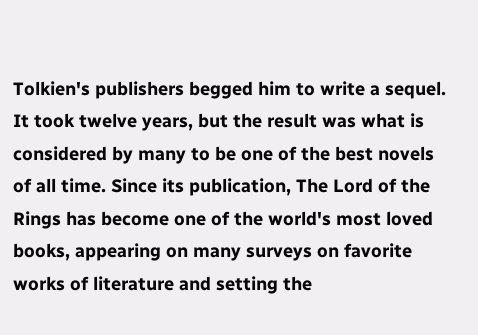Tolkien's publishers begged him to write a sequel. It took twelve years, but the result was what is considered by many to be one of the best novels of all time. Since its publication, The Lord of the Rings has become one of the world's most loved books, appearing on many surveys on favorite works of literature and setting the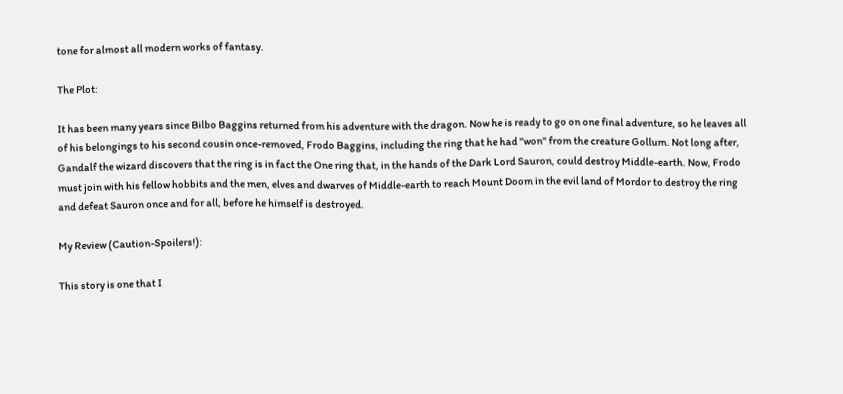tone for almost all modern works of fantasy.

The Plot:

It has been many years since Bilbo Baggins returned from his adventure with the dragon. Now he is ready to go on one final adventure, so he leaves all of his belongings to his second cousin once-removed, Frodo Baggins, including the ring that he had "won" from the creature Gollum. Not long after, Gandalf the wizard discovers that the ring is in fact the One ring that, in the hands of the Dark Lord Sauron, could destroy Middle-earth. Now, Frodo must join with his fellow hobbits and the men, elves and dwarves of Middle-earth to reach Mount Doom in the evil land of Mordor to destroy the ring and defeat Sauron once and for all, before he himself is destroyed.

My Review (Caution-Spoilers!):

This story is one that I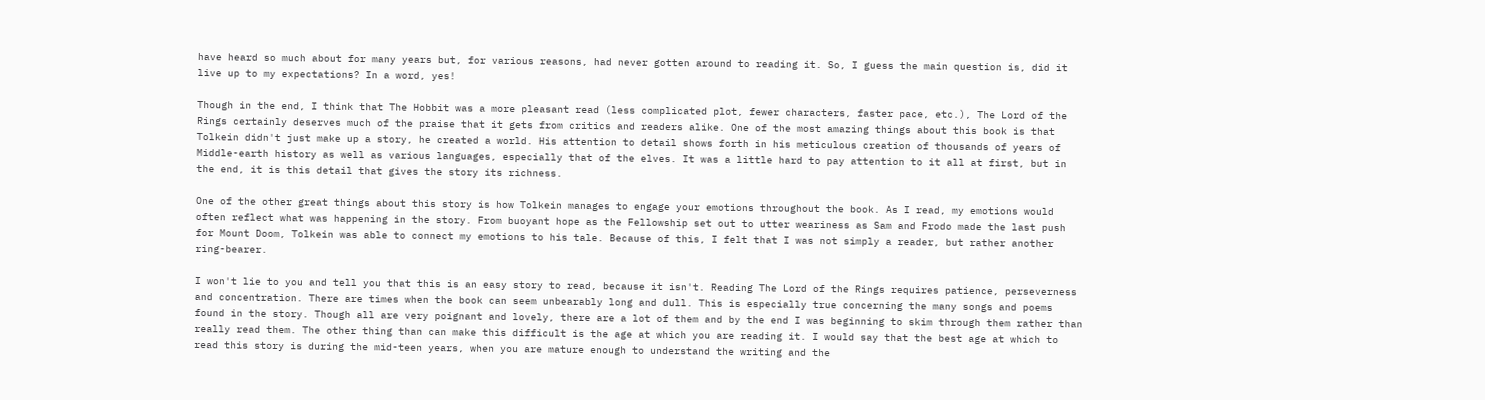have heard so much about for many years but, for various reasons, had never gotten around to reading it. So, I guess the main question is, did it live up to my expectations? In a word, yes!

Though in the end, I think that The Hobbit was a more pleasant read (less complicated plot, fewer characters, faster pace, etc.), The Lord of the Rings certainly deserves much of the praise that it gets from critics and readers alike. One of the most amazing things about this book is that Tolkein didn't just make up a story, he created a world. His attention to detail shows forth in his meticulous creation of thousands of years of Middle-earth history as well as various languages, especially that of the elves. It was a little hard to pay attention to it all at first, but in the end, it is this detail that gives the story its richness.

One of the other great things about this story is how Tolkein manages to engage your emotions throughout the book. As I read, my emotions would often reflect what was happening in the story. From buoyant hope as the Fellowship set out to utter weariness as Sam and Frodo made the last push for Mount Doom, Tolkein was able to connect my emotions to his tale. Because of this, I felt that I was not simply a reader, but rather another ring-bearer.

I won't lie to you and tell you that this is an easy story to read, because it isn't. Reading The Lord of the Rings requires patience, perseverness and concentration. There are times when the book can seem unbearably long and dull. This is especially true concerning the many songs and poems found in the story. Though all are very poignant and lovely, there are a lot of them and by the end I was beginning to skim through them rather than really read them. The other thing than can make this difficult is the age at which you are reading it. I would say that the best age at which to read this story is during the mid-teen years, when you are mature enough to understand the writing and the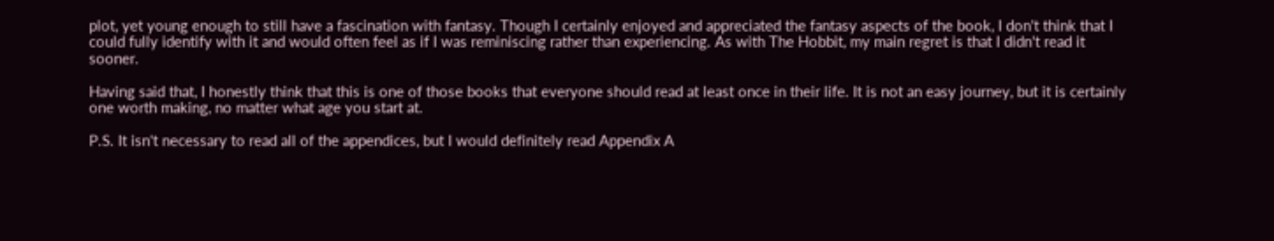plot, yet young enough to still have a fascination with fantasy. Though I certainly enjoyed and appreciated the fantasy aspects of the book, I don't think that I could fully identify with it and would often feel as if I was reminiscing rather than experiencing. As with The Hobbit, my main regret is that I didn't read it sooner.

Having said that, I honestly think that this is one of those books that everyone should read at least once in their life. It is not an easy journey, but it is certainly one worth making, no matter what age you start at.

P.S. It isn't necessary to read all of the appendices, but I would definitely read Appendix A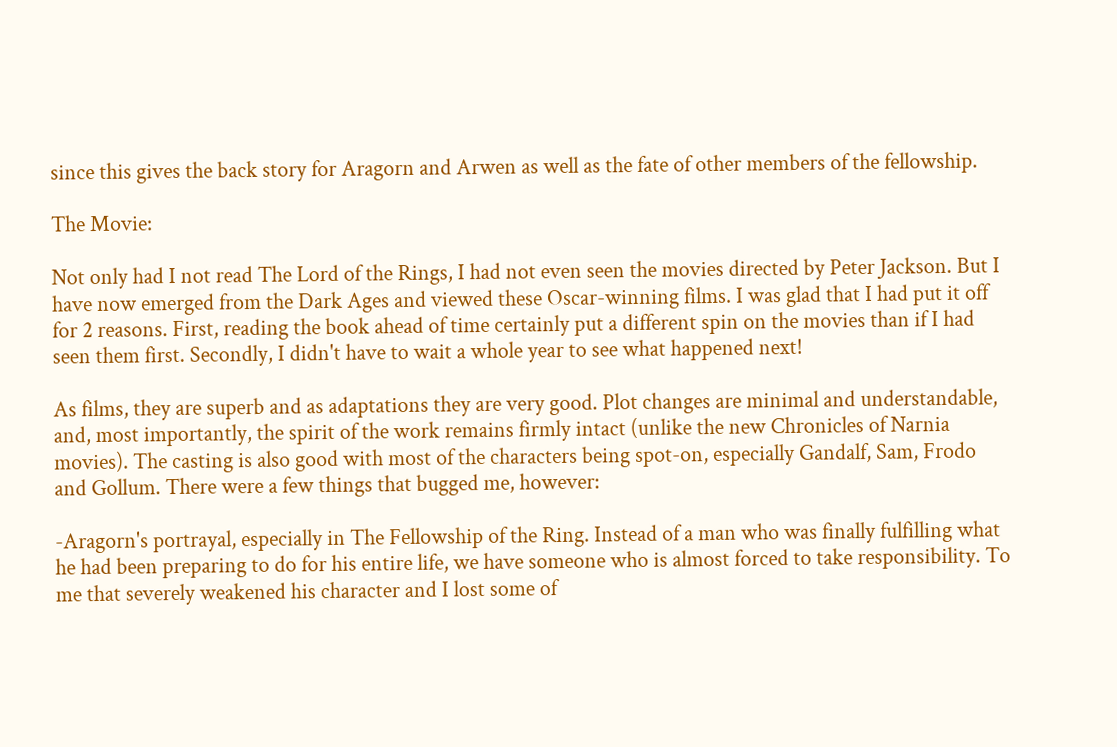since this gives the back story for Aragorn and Arwen as well as the fate of other members of the fellowship.

The Movie:

Not only had I not read The Lord of the Rings, I had not even seen the movies directed by Peter Jackson. But I have now emerged from the Dark Ages and viewed these Oscar-winning films. I was glad that I had put it off for 2 reasons. First, reading the book ahead of time certainly put a different spin on the movies than if I had seen them first. Secondly, I didn't have to wait a whole year to see what happened next!

As films, they are superb and as adaptations they are very good. Plot changes are minimal and understandable, and, most importantly, the spirit of the work remains firmly intact (unlike the new Chronicles of Narnia movies). The casting is also good with most of the characters being spot-on, especially Gandalf, Sam, Frodo and Gollum. There were a few things that bugged me, however:

-Aragorn's portrayal, especially in The Fellowship of the Ring. Instead of a man who was finally fulfilling what he had been preparing to do for his entire life, we have someone who is almost forced to take responsibility. To me that severely weakened his character and I lost some of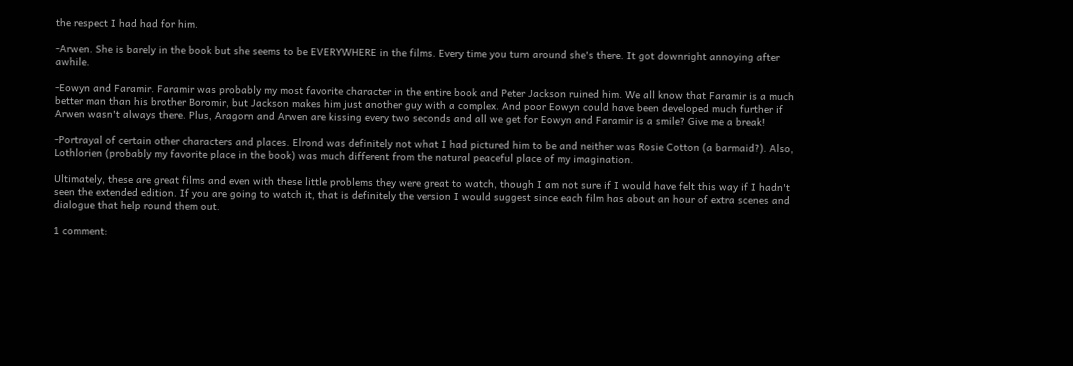the respect I had had for him.

-Arwen. She is barely in the book but she seems to be EVERYWHERE in the films. Every time you turn around she's there. It got downright annoying after awhile.

-Eowyn and Faramir. Faramir was probably my most favorite character in the entire book and Peter Jackson ruined him. We all know that Faramir is a much better man than his brother Boromir, but Jackson makes him just another guy with a complex. And poor Eowyn could have been developed much further if Arwen wasn't always there. Plus, Aragorn and Arwen are kissing every two seconds and all we get for Eowyn and Faramir is a smile? Give me a break!

-Portrayal of certain other characters and places. Elrond was definitely not what I had pictured him to be and neither was Rosie Cotton (a barmaid?). Also, Lothlorien (probably my favorite place in the book) was much different from the natural peaceful place of my imagination.

Ultimately, these are great films and even with these little problems they were great to watch, though I am not sure if I would have felt this way if I hadn't seen the extended edition. If you are going to watch it, that is definitely the version I would suggest since each film has about an hour of extra scenes and dialogue that help round them out.

1 comment: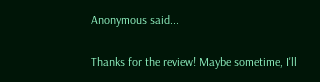Anonymous said...

Thanks for the review! Maybe sometime, I'll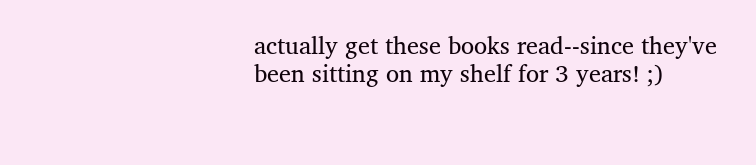actually get these books read--since they've been sitting on my shelf for 3 years! ;)